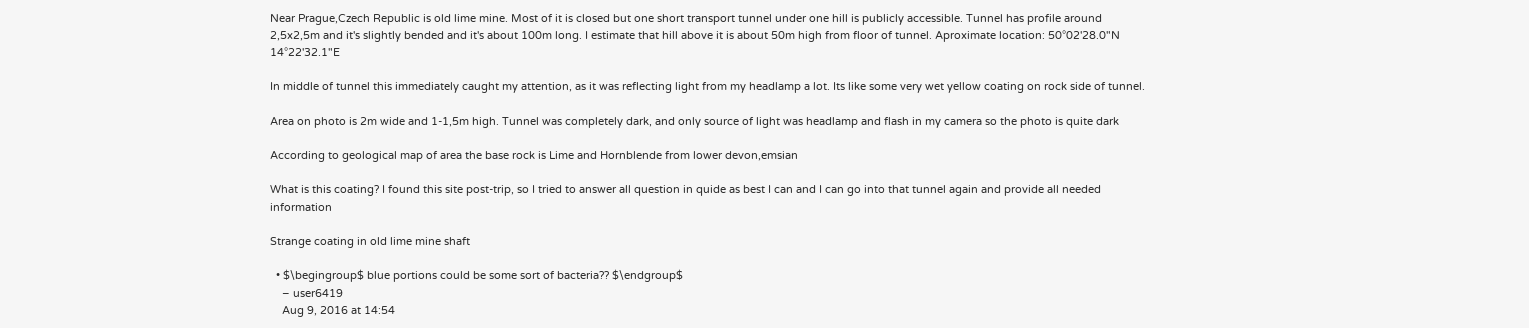Near Prague,Czech Republic is old lime mine. Most of it is closed but one short transport tunnel under one hill is publicly accessible. Tunnel has profile around 2,5x2,5m and it's slightly bended and it's about 100m long. I estimate that hill above it is about 50m high from floor of tunnel. Aproximate location: 50°02'28.0"N 14°22'32.1"E

In middle of tunnel this immediately caught my attention, as it was reflecting light from my headlamp a lot. Its like some very wet yellow coating on rock side of tunnel.

Area on photo is 2m wide and 1-1,5m high. Tunnel was completely dark, and only source of light was headlamp and flash in my camera so the photo is quite dark

According to geological map of area the base rock is Lime and Hornblende from lower devon,emsian

What is this coating? I found this site post-trip, so I tried to answer all question in quide as best I can and I can go into that tunnel again and provide all needed information

Strange coating in old lime mine shaft

  • $\begingroup$ blue portions could be some sort of bacteria?? $\endgroup$
    – user6419
    Aug 9, 2016 at 14:54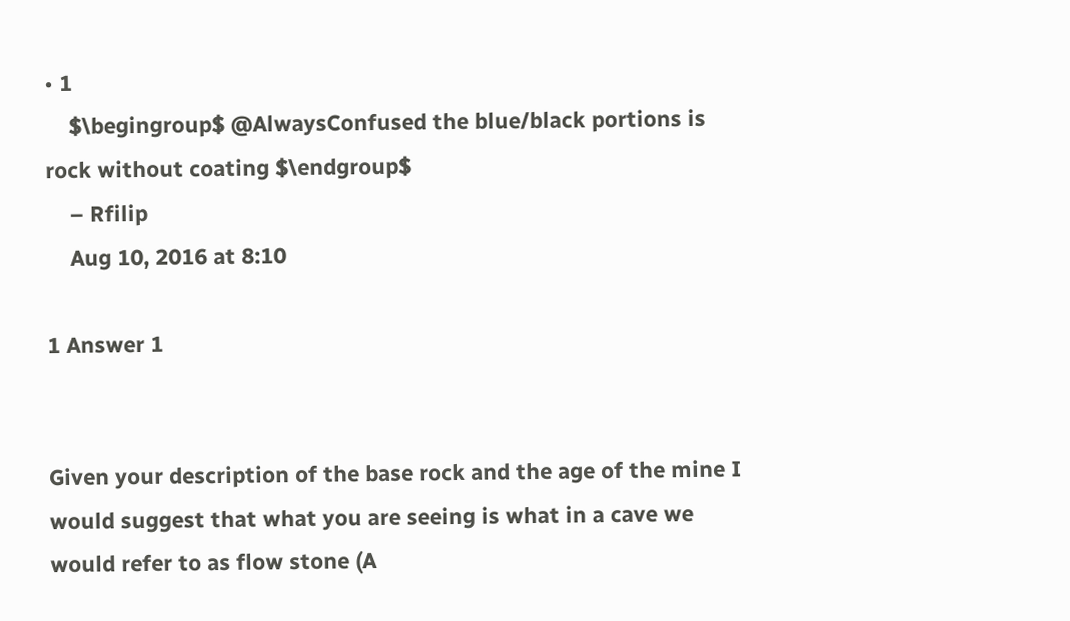• 1
    $\begingroup$ @AlwaysConfused the blue/black portions is rock without coating $\endgroup$
    – Rfilip
    Aug 10, 2016 at 8:10

1 Answer 1


Given your description of the base rock and the age of the mine I would suggest that what you are seeing is what in a cave we would refer to as flow stone (A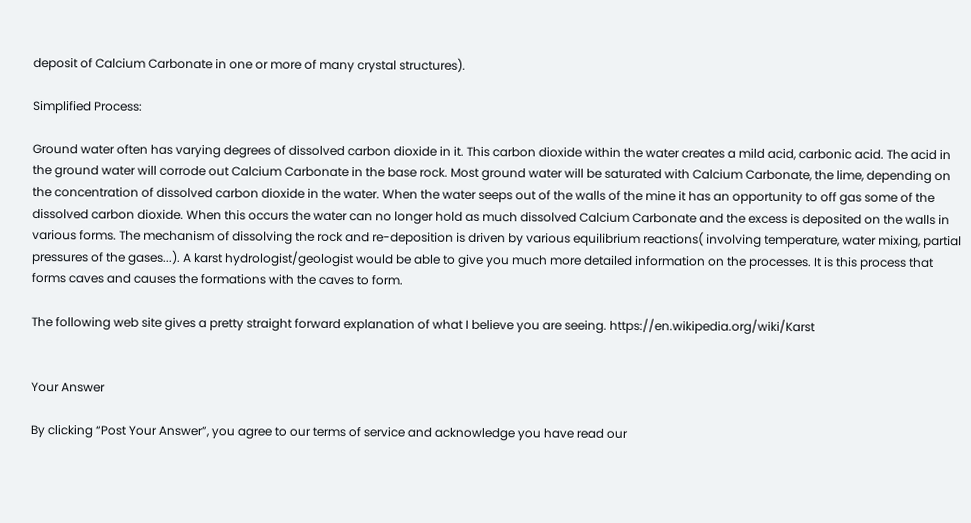deposit of Calcium Carbonate in one or more of many crystal structures).

Simplified Process:

Ground water often has varying degrees of dissolved carbon dioxide in it. This carbon dioxide within the water creates a mild acid, carbonic acid. The acid in the ground water will corrode out Calcium Carbonate in the base rock. Most ground water will be saturated with Calcium Carbonate, the lime, depending on the concentration of dissolved carbon dioxide in the water. When the water seeps out of the walls of the mine it has an opportunity to off gas some of the dissolved carbon dioxide. When this occurs the water can no longer hold as much dissolved Calcium Carbonate and the excess is deposited on the walls in various forms. The mechanism of dissolving the rock and re-deposition is driven by various equilibrium reactions( involving temperature, water mixing, partial pressures of the gases...). A karst hydrologist/geologist would be able to give you much more detailed information on the processes. It is this process that forms caves and causes the formations with the caves to form.

The following web site gives a pretty straight forward explanation of what I believe you are seeing. https://en.wikipedia.org/wiki/Karst


Your Answer

By clicking “Post Your Answer”, you agree to our terms of service and acknowledge you have read our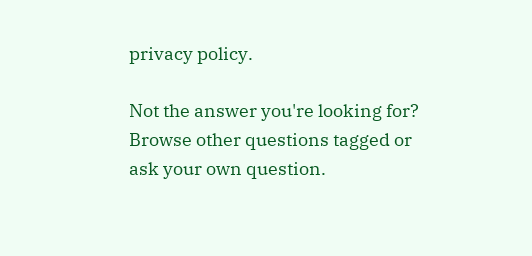privacy policy.

Not the answer you're looking for? Browse other questions tagged or ask your own question.